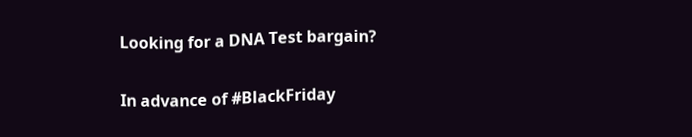Looking for a DNA Test bargain?

In advance of #BlackFriday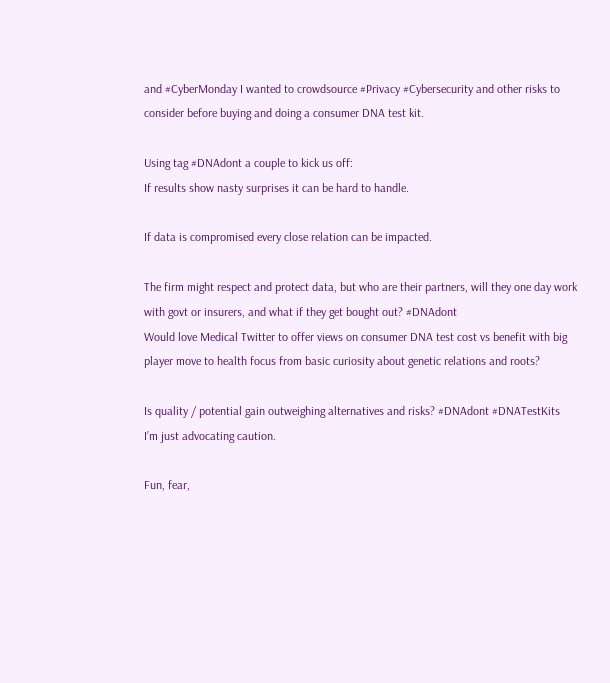and #CyberMonday I wanted to crowdsource #Privacy #Cybersecurity and other risks to consider before buying and doing a consumer DNA test kit.

Using tag #DNAdont a couple to kick us off:
If results show nasty surprises it can be hard to handle.

If data is compromised every close relation can be impacted.

The firm might respect and protect data, but who are their partners, will they one day work with govt or insurers, and what if they get bought out? #DNAdont
Would love Medical Twitter to offer views on consumer DNA test cost vs benefit with big player move to health focus from basic curiosity about genetic relations and roots?

Is quality / potential gain outweighing alternatives and risks? #DNAdont #DNATestKits
I’m just advocating caution.

Fun, fear,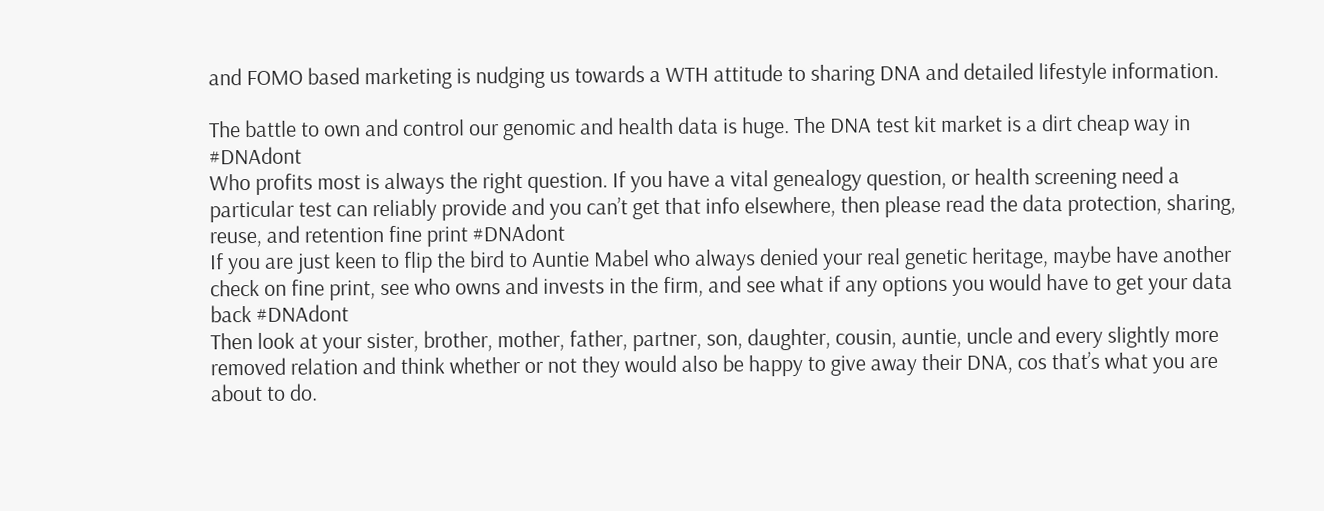and FOMO based marketing is nudging us towards a WTH attitude to sharing DNA and detailed lifestyle information.

The battle to own and control our genomic and health data is huge. The DNA test kit market is a dirt cheap way in #DNAdont
Who profits most is always the right question. If you have a vital genealogy question, or health screening need a particular test can reliably provide and you can’t get that info elsewhere, then please read the data protection, sharing, reuse, and retention fine print #DNAdont
If you are just keen to flip the bird to Auntie Mabel who always denied your real genetic heritage, maybe have another check on fine print, see who owns and invests in the firm, and see what if any options you would have to get your data back #DNAdont
Then look at your sister, brother, mother, father, partner, son, daughter, cousin, auntie, uncle and every slightly more removed relation and think whether or not they would also be happy to give away their DNA, cos that’s what you are about to do.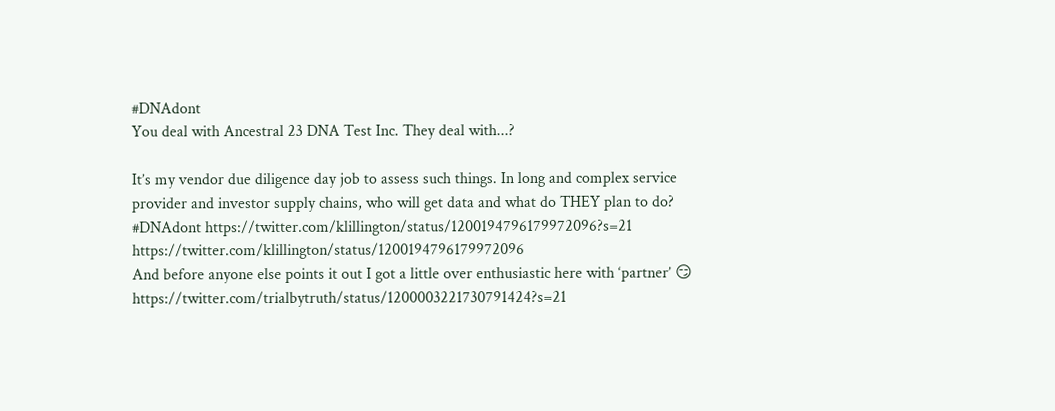#DNAdont
You deal with Ancestral 23 DNA Test Inc. They deal with...?

It’s my vendor due diligence day job to assess such things. In long and complex service provider and investor supply chains, who will get data and what do THEY plan to do? #DNAdont https://twitter.com/klillington/status/1200194796179972096?s=21 https://twitter.com/klillington/status/1200194796179972096
And before anyone else points it out I got a little over enthusiastic here with ‘partner’ 😏 https://twitter.com/trialbytruth/status/1200003221730791424?s=21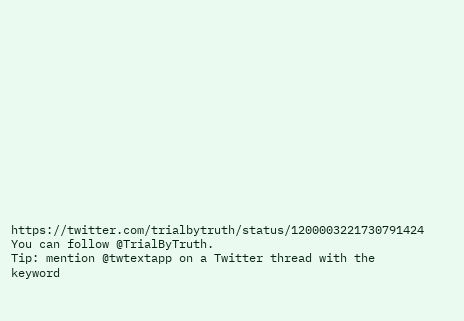https://twitter.com/trialbytruth/status/1200003221730791424
You can follow @TrialByTruth.
Tip: mention @twtextapp on a Twitter thread with the keyword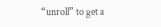“unroll” to get a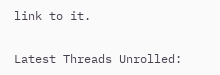link to it.

Latest Threads Unrolled: